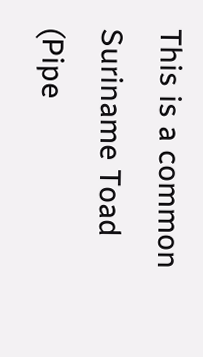This is a common Suriname Toad (Pipe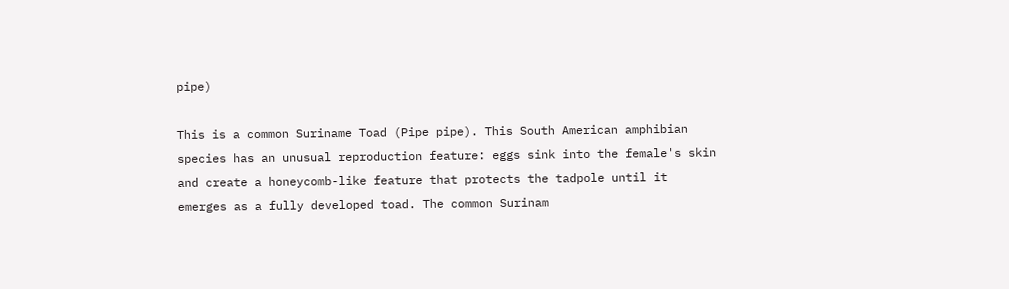pipe)

This is a common Suriname Toad (Pipe pipe). This South American amphibian species has an unusual reproduction feature: eggs sink into the female's skin and create a honeycomb-like feature that protects the tadpole until it emerges as a fully developed toad. The common Surinam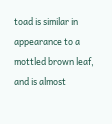toad is similar in appearance to a mottled brown leaf, and is almost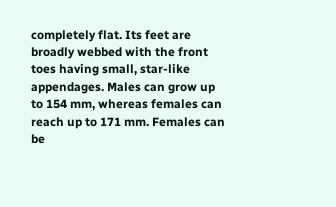completely flat. Its feet are broadly webbed with the front toes having small, star-like appendages. Males can grow up to 154 mm, whereas females can reach up to 171 mm. Females can be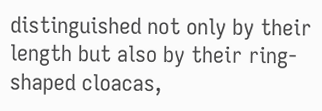distinguished not only by their length but also by their ring-shaped cloacas,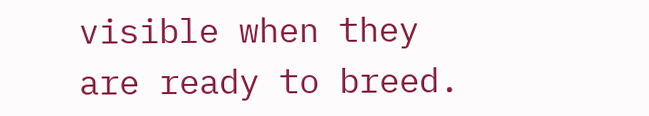visible when they are ready to breed.